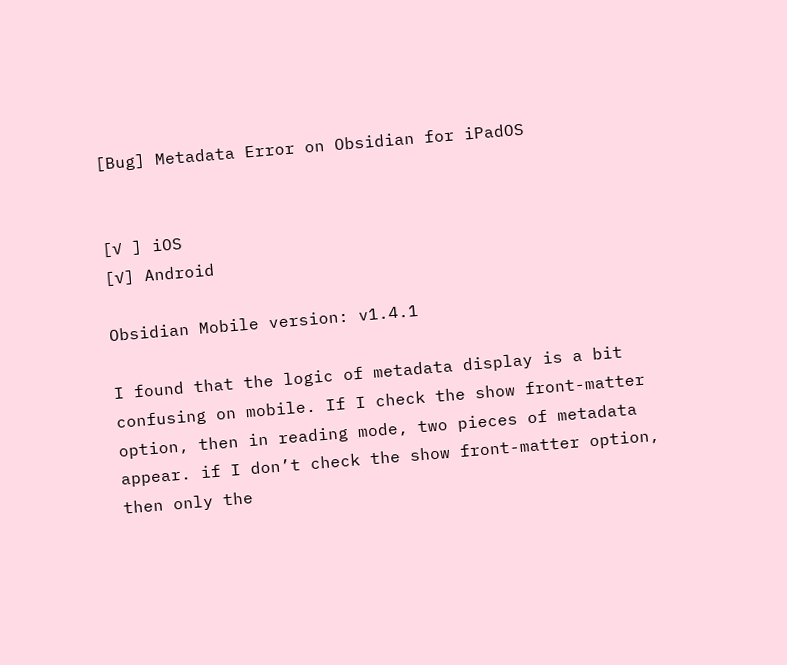[Bug] Metadata Error on Obsidian for iPadOS


[√ ] iOS
[√] Android

Obsidian Mobile version: v1.4.1

I found that the logic of metadata display is a bit confusing on mobile. If I check the show front-matter option, then in reading mode, two pieces of metadata appear. if I don’t check the show front-matter option, then only the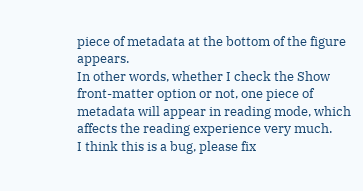piece of metadata at the bottom of the figure appears.
In other words, whether I check the Show front-matter option or not, one piece of metadata will appear in reading mode, which affects the reading experience very much.
I think this is a bug, please fix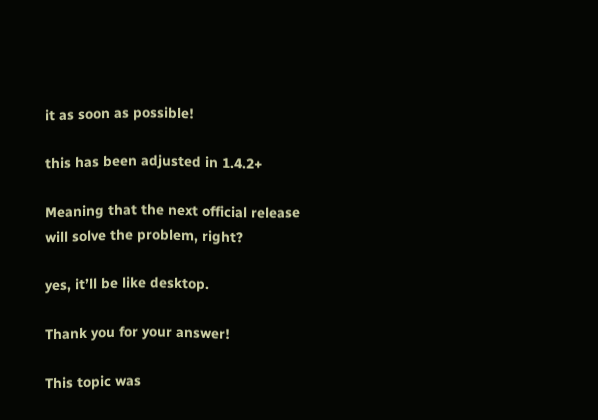it as soon as possible!

this has been adjusted in 1.4.2+

Meaning that the next official release will solve the problem, right?

yes, it’ll be like desktop.

Thank you for your answer!

This topic was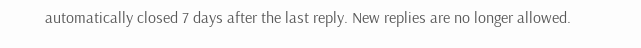automatically closed 7 days after the last reply. New replies are no longer allowed.